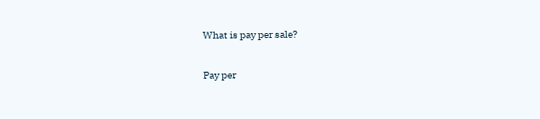What is pay per sale?

Pay per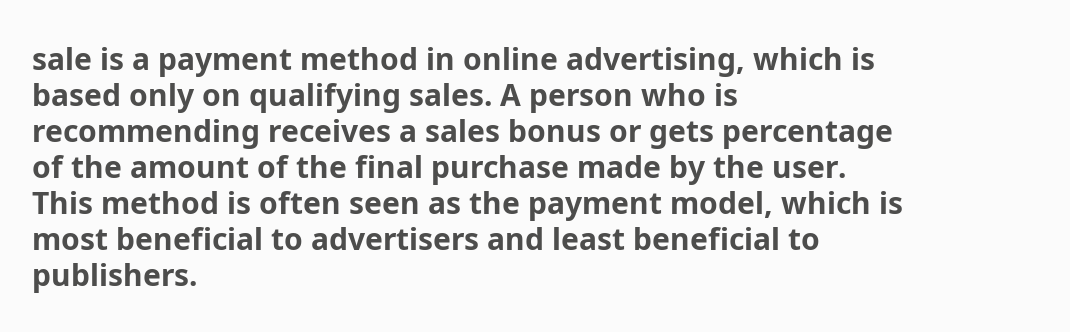sale is a payment method in online advertising, which is based only on qualifying sales. A person who is recommending receives a sales bonus or gets percentage of the amount of the final purchase made by the user. This method is often seen as the payment model, which is most beneficial to advertisers and least beneficial to publishers.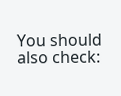You should also check: